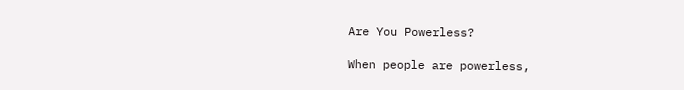Are You Powerless?

When people are powerless,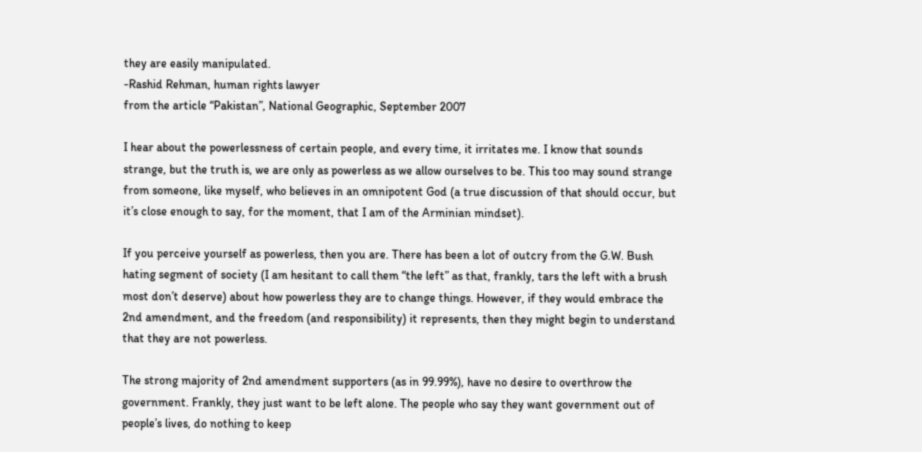they are easily manipulated.
-Rashid Rehman, human rights lawyer
from the article “Pakistan”, National Geographic, September 2007

I hear about the powerlessness of certain people, and every time, it irritates me. I know that sounds strange, but the truth is, we are only as powerless as we allow ourselves to be. This too may sound strange from someone, like myself, who believes in an omnipotent God (a true discussion of that should occur, but it’s close enough to say, for the moment, that I am of the Arminian mindset).

If you perceive yourself as powerless, then you are. There has been a lot of outcry from the G.W. Bush hating segment of society (I am hesitant to call them “the left” as that, frankly, tars the left with a brush most don’t deserve) about how powerless they are to change things. However, if they would embrace the 2nd amendment, and the freedom (and responsibility) it represents, then they might begin to understand that they are not powerless.

The strong majority of 2nd amendment supporters (as in 99.99%), have no desire to overthrow the government. Frankly, they just want to be left alone. The people who say they want government out of people’s lives, do nothing to keep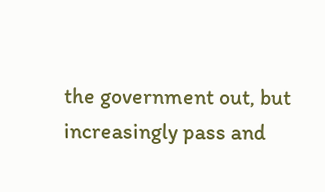the government out, but increasingly pass and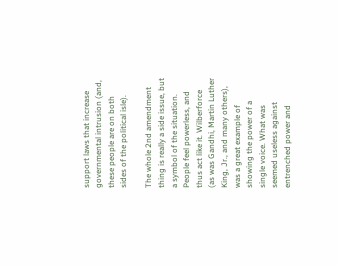support laws that increase governmental intrusion (and, these people are on both sides of the political isle).

The whole 2nd amendment thing is really a side issue, but a symbol of the situation. People feel powerless, and thus act like it. Wilberforce (as was Gandhi, Martin Luther King, Jr., and many others), was a great example of showing the power of a single voice. What was seemed useless against entrenched power and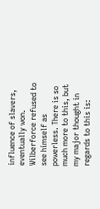influence of slavers, eventually won. Wilberforce refused to see himself as powerless. There is so much more to this, but my major thought in regards to this is: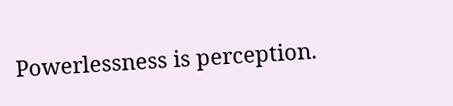Powerlessness is perception.